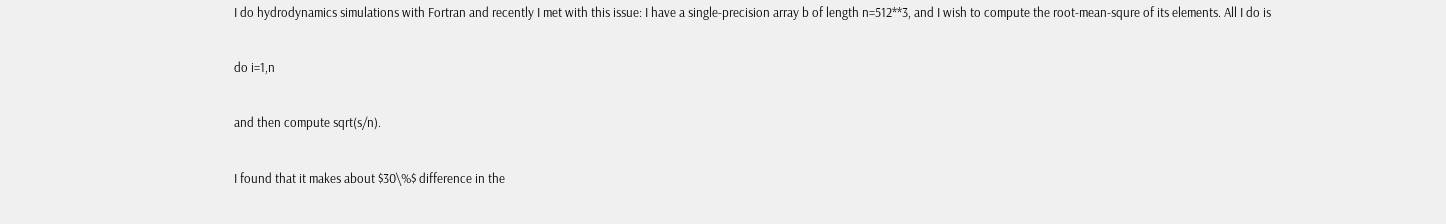I do hydrodynamics simulations with Fortran and recently I met with this issue: I have a single-precision array b of length n=512**3, and I wish to compute the root-mean-squre of its elements. All I do is

do i=1,n

and then compute sqrt(s/n).

I found that it makes about $30\%$ difference in the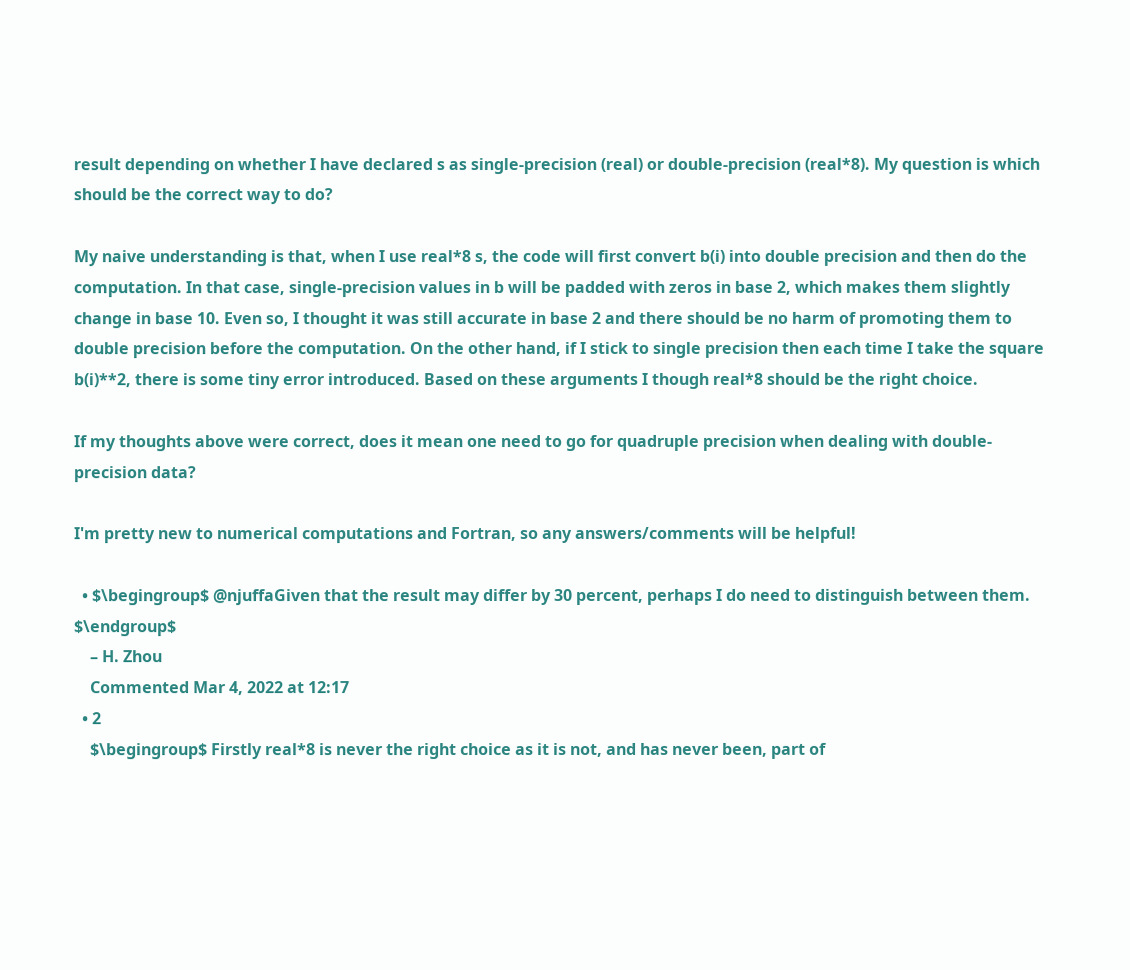result depending on whether I have declared s as single-precision (real) or double-precision (real*8). My question is which should be the correct way to do?

My naive understanding is that, when I use real*8 s, the code will first convert b(i) into double precision and then do the computation. In that case, single-precision values in b will be padded with zeros in base 2, which makes them slightly change in base 10. Even so, I thought it was still accurate in base 2 and there should be no harm of promoting them to double precision before the computation. On the other hand, if I stick to single precision then each time I take the square b(i)**2, there is some tiny error introduced. Based on these arguments I though real*8 should be the right choice.

If my thoughts above were correct, does it mean one need to go for quadruple precision when dealing with double-precision data?

I'm pretty new to numerical computations and Fortran, so any answers/comments will be helpful!

  • $\begingroup$ @njuffaGiven that the result may differ by 30 percent, perhaps I do need to distinguish between them. $\endgroup$
    – H. Zhou
    Commented Mar 4, 2022 at 12:17
  • 2
    $\begingroup$ Firstly real*8 is never the right choice as it is not, and has never been, part of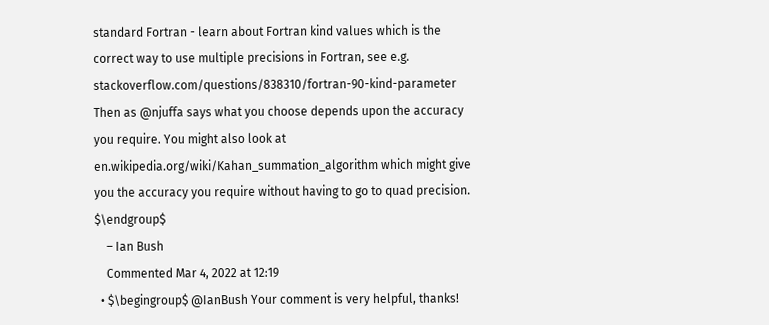standard Fortran - learn about Fortran kind values which is the correct way to use multiple precisions in Fortran, see e.g. stackoverflow.com/questions/838310/fortran-90-kind-parameter Then as @njuffa says what you choose depends upon the accuracy you require. You might also look at en.wikipedia.org/wiki/Kahan_summation_algorithm which might give you the accuracy you require without having to go to quad precision. $\endgroup$
    – Ian Bush
    Commented Mar 4, 2022 at 12:19
  • $\begingroup$ @IanBush Your comment is very helpful, thanks!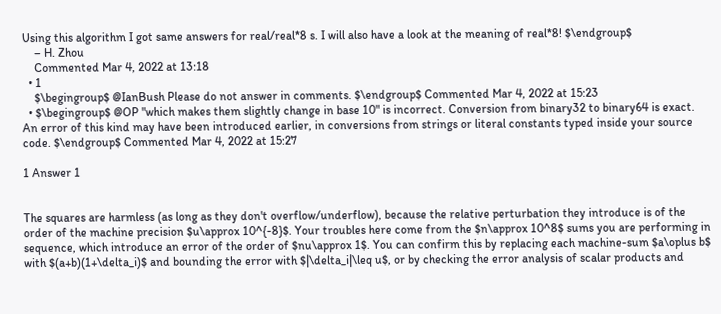Using this algorithm I got same answers for real/real*8 s. I will also have a look at the meaning of real*8! $\endgroup$
    – H. Zhou
    Commented Mar 4, 2022 at 13:18
  • 1
    $\begingroup$ @IanBush Please do not answer in comments. $\endgroup$ Commented Mar 4, 2022 at 15:23
  • $\begingroup$ @OP "which makes them slightly change in base 10" is incorrect. Conversion from binary32 to binary64 is exact. An error of this kind may have been introduced earlier, in conversions from strings or literal constants typed inside your source code. $\endgroup$ Commented Mar 4, 2022 at 15:27

1 Answer 1


The squares are harmless (as long as they don't overflow/underflow), because the relative perturbation they introduce is of the order of the machine precision $u\approx 10^{-8}$. Your troubles here come from the $n\approx 10^8$ sums you are performing in sequence, which introduce an error of the order of $nu\approx 1$. You can confirm this by replacing each machine-sum $a\oplus b$ with $(a+b)(1+\delta_i)$ and bounding the error with $|\delta_i|\leq u$, or by checking the error analysis of scalar products and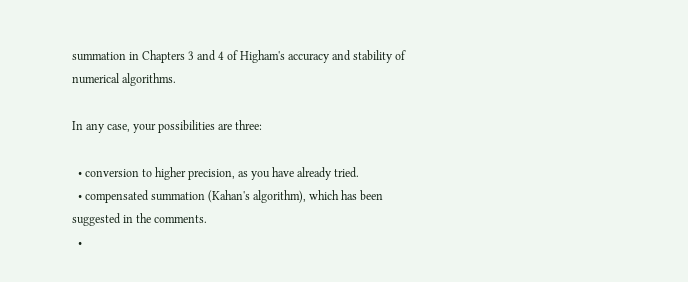summation in Chapters 3 and 4 of Higham's accuracy and stability of numerical algorithms.

In any case, your possibilities are three:

  • conversion to higher precision, as you have already tried.
  • compensated summation (Kahan's algorithm), which has been suggested in the comments.
  •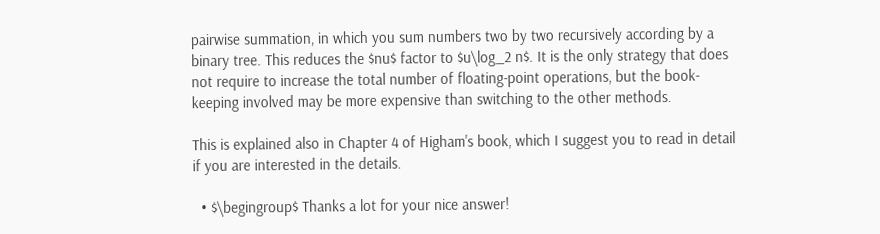pairwise summation, in which you sum numbers two by two recursively according by a binary tree. This reduces the $nu$ factor to $u\log_2 n$. It is the only strategy that does not require to increase the total number of floating-point operations, but the book-keeping involved may be more expensive than switching to the other methods.

This is explained also in Chapter 4 of Higham's book, which I suggest you to read in detail if you are interested in the details.

  • $\begingroup$ Thanks a lot for your nice answer!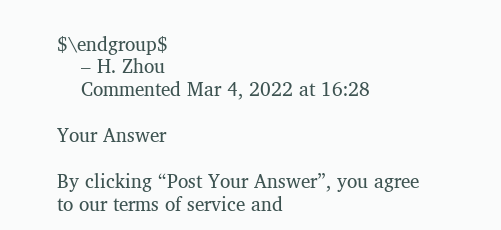$\endgroup$
    – H. Zhou
    Commented Mar 4, 2022 at 16:28

Your Answer

By clicking “Post Your Answer”, you agree to our terms of service and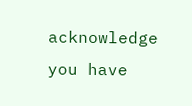acknowledge you have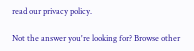read our privacy policy.

Not the answer you're looking for? Browse other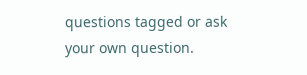questions tagged or ask your own question.